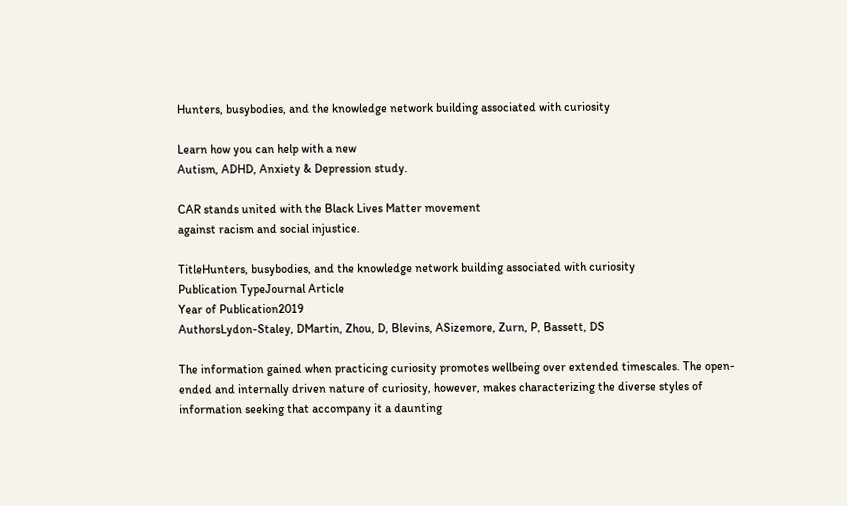Hunters, busybodies, and the knowledge network building associated with curiosity

Learn how you can help with a new
Autism, ADHD, Anxiety & Depression study.

CAR stands united with the Black Lives Matter movement
against racism and social injustice.

TitleHunters, busybodies, and the knowledge network building associated with curiosity
Publication TypeJournal Article
Year of Publication2019
AuthorsLydon-Staley, DMartin, Zhou, D, Blevins, ASizemore, Zurn, P, Bassett, DS

The information gained when practicing curiosity promotes wellbeing over extended timescales. The open-ended and internally driven nature of curiosity, however, makes characterizing the diverse styles of information seeking that accompany it a daunting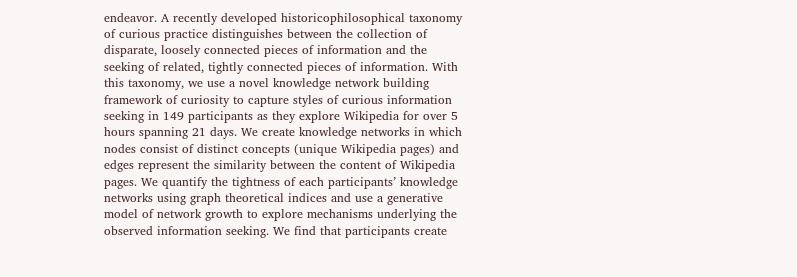endeavor. A recently developed historicophilosophical taxonomy of curious practice distinguishes between the collection of disparate, loosely connected pieces of information and the seeking of related, tightly connected pieces of information. With this taxonomy, we use a novel knowledge network building framework of curiosity to capture styles of curious information seeking in 149 participants as they explore Wikipedia for over 5 hours spanning 21 days. We create knowledge networks in which nodes consist of distinct concepts (unique Wikipedia pages) and edges represent the similarity between the content of Wikipedia pages. We quantify the tightness of each participants’ knowledge networks using graph theoretical indices and use a generative model of network growth to explore mechanisms underlying the observed information seeking. We find that participants create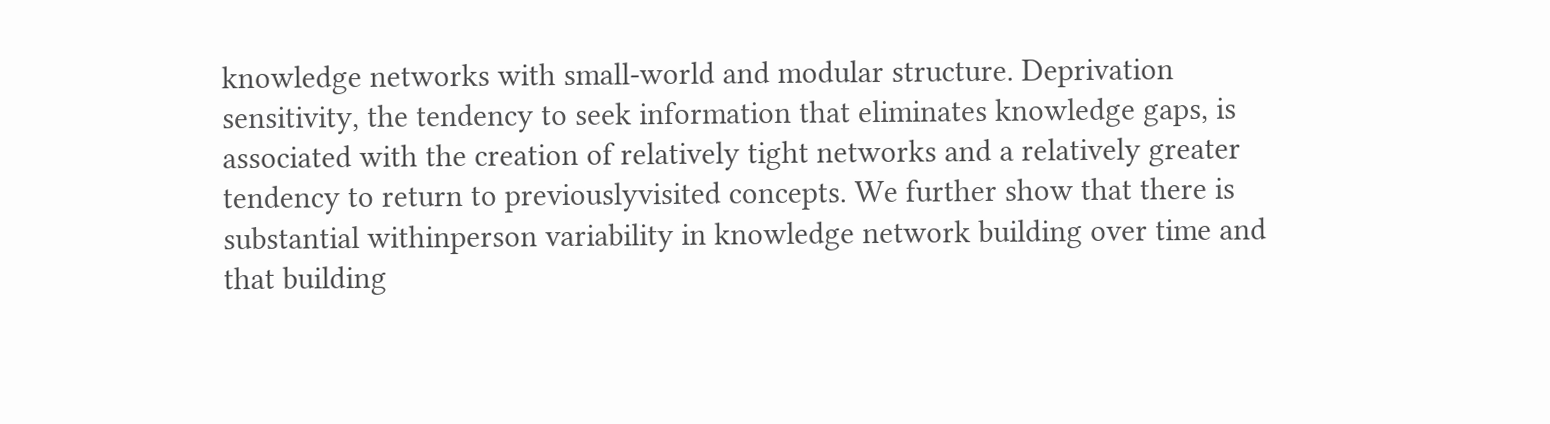knowledge networks with small-world and modular structure. Deprivation sensitivity, the tendency to seek information that eliminates knowledge gaps, is associated with the creation of relatively tight networks and a relatively greater tendency to return to previouslyvisited concepts. We further show that there is substantial withinperson variability in knowledge network building over time and that building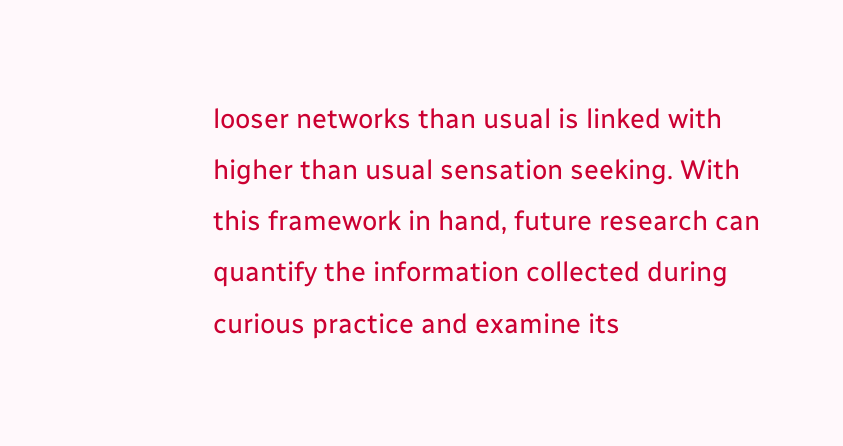looser networks than usual is linked with higher than usual sensation seeking. With this framework in hand, future research can quantify the information collected during curious practice and examine its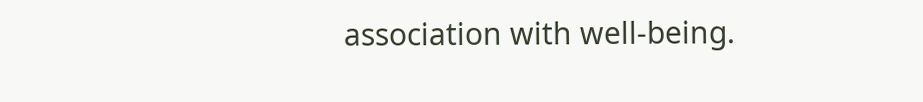association with well-being.